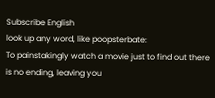Subscribe English
look up any word, like poopsterbate:
To painstakingly watch a movie just to find out there is no ending, leaving you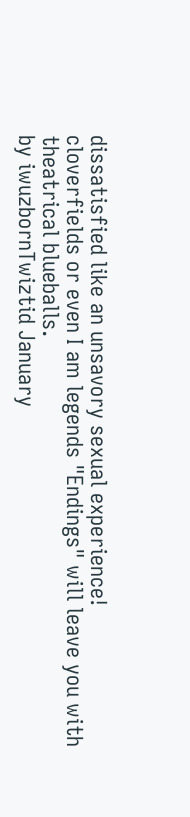dissatisfied like an unsavory sexual experience!
cloverfields or even I am legends "Endings" will leave you with theatrical blueballs.
by iwuzbornTwiztid January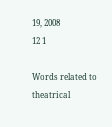19, 2008
12 1

Words related to theatrical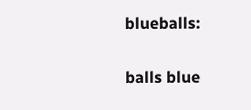blueballs:

balls blue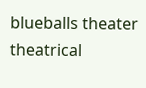blueballs theater theatrical